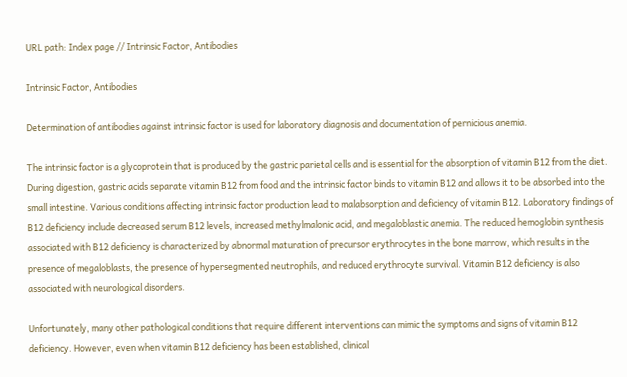URL path: Index page // Intrinsic Factor, Antibodies

Intrinsic Factor, Antibodies

Determination of antibodies against intrinsic factor is used for laboratory diagnosis and documentation of pernicious anemia.

The intrinsic factor is a glycoprotein that is produced by the gastric parietal cells and is essential for the absorption of vitamin B12 from the diet. During digestion, gastric acids separate vitamin B12 from food and the intrinsic factor binds to vitamin B12 and allows it to be absorbed into the small intestine. Various conditions affecting intrinsic factor production lead to malabsorption and deficiency of vitamin B12. Laboratory findings of B12 deficiency include decreased serum B12 levels, increased methylmalonic acid, and megaloblastic anemia. The reduced hemoglobin synthesis associated with B12 deficiency is characterized by abnormal maturation of precursor erythrocytes in the bone marrow, which results in the presence of megaloblasts, the presence of hypersegmented neutrophils, and reduced erythrocyte survival. Vitamin B12 deficiency is also associated with neurological disorders.

Unfortunately, many other pathological conditions that require different interventions can mimic the symptoms and signs of vitamin B12 deficiency. However, even when vitamin B12 deficiency has been established, clinical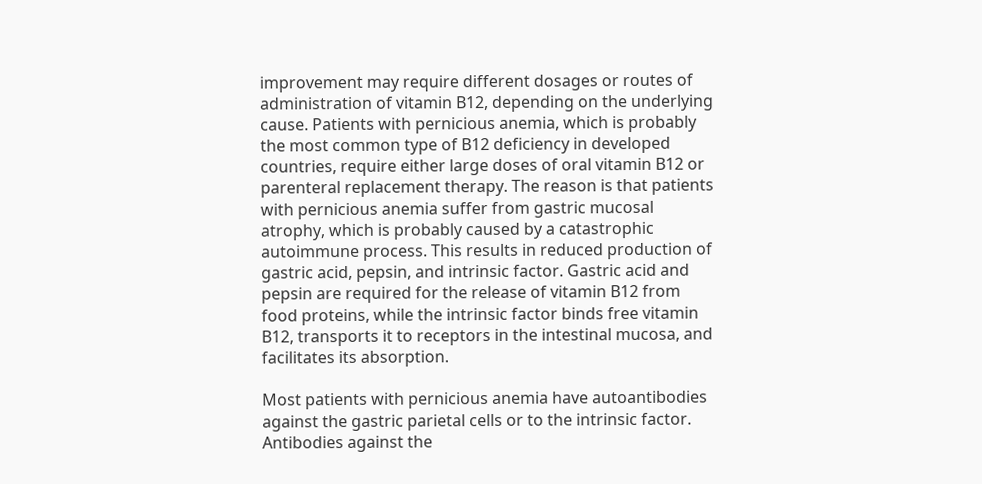improvement may require different dosages or routes of administration of vitamin B12, depending on the underlying cause. Patients with pernicious anemia, which is probably the most common type of B12 deficiency in developed countries, require either large doses of oral vitamin B12 or parenteral replacement therapy. The reason is that patients with pernicious anemia suffer from gastric mucosal atrophy, which is probably caused by a catastrophic autoimmune process. This results in reduced production of gastric acid, pepsin, and intrinsic factor. Gastric acid and pepsin are required for the release of vitamin B12 from food proteins, while the intrinsic factor binds free vitamin B12, transports it to receptors in the intestinal mucosa, and facilitates its absorption.

Most patients with pernicious anemia have autoantibodies against the gastric parietal cells or to the intrinsic factor. Antibodies against the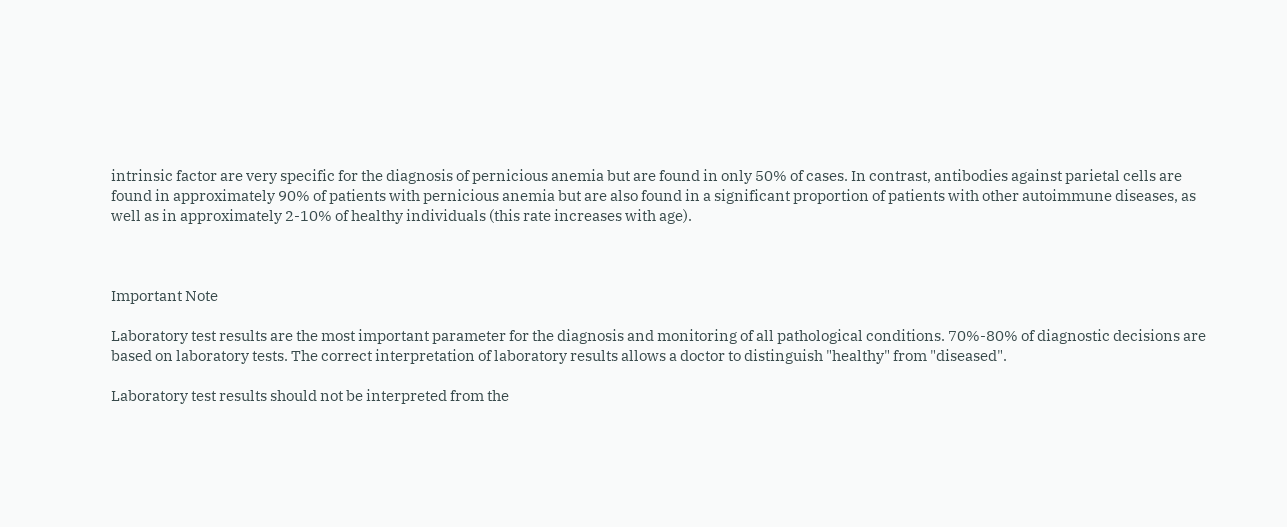intrinsic factor are very specific for the diagnosis of pernicious anemia but are found in only 50% of cases. In contrast, antibodies against parietal cells are found in approximately 90% of patients with pernicious anemia but are also found in a significant proportion of patients with other autoimmune diseases, as well as in approximately 2-10% of healthy individuals (this rate increases with age).



Important Note

Laboratory test results are the most important parameter for the diagnosis and monitoring of all pathological conditions. 70%-80% of diagnostic decisions are based on laboratory tests. The correct interpretation of laboratory results allows a doctor to distinguish "healthy" from "diseased".

Laboratory test results should not be interpreted from the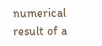numerical result of a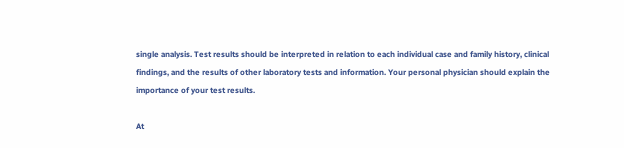single analysis. Test results should be interpreted in relation to each individual case and family history, clinical findings, and the results of other laboratory tests and information. Your personal physician should explain the importance of your test results.

At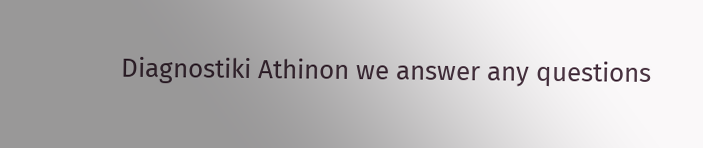Diagnostiki Athinon we answer any questions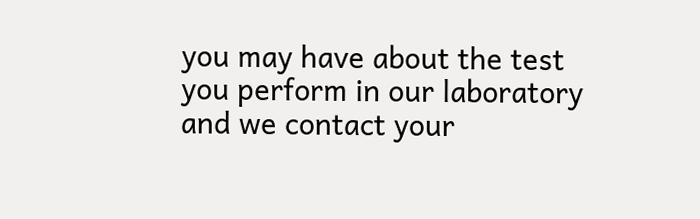you may have about the test you perform in our laboratory and we contact your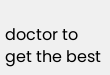doctor to get the best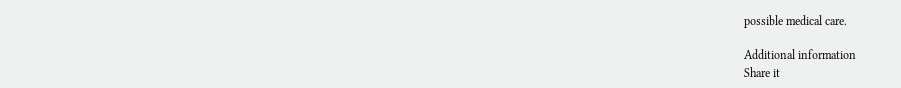possible medical care.

Additional information
Share it